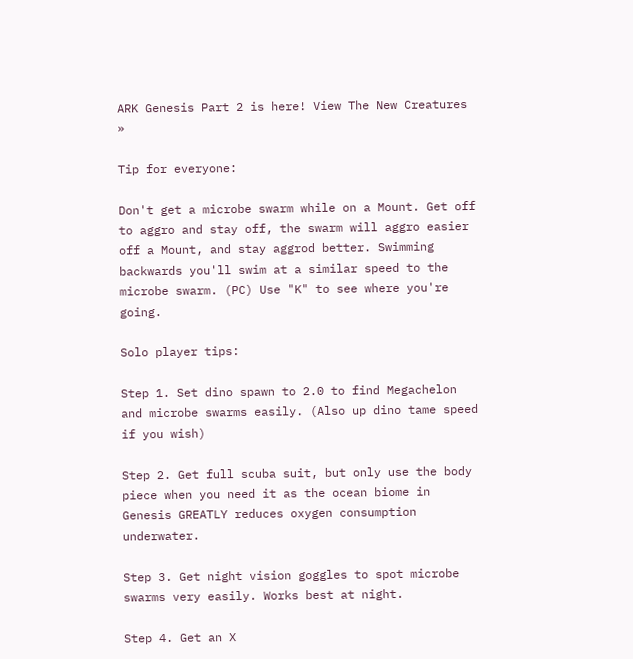ARK Genesis Part 2 is here! View The New Creatures »

Tip for everyone:

Don't get a microbe swarm while on a Mount. Get off to aggro and stay off, the swarm will aggro easier off a Mount, and stay aggrod better. Swimming backwards you'll swim at a similar speed to the microbe swarm. (PC) Use "K" to see where you're going.

Solo player tips:

Step 1. Set dino spawn to 2.0 to find Megachelon and microbe swarms easily. (Also up dino tame speed if you wish)

Step 2. Get full scuba suit, but only use the body piece when you need it as the ocean biome in Genesis GREATLY reduces oxygen consumption underwater.

Step 3. Get night vision goggles to spot microbe swarms very easily. Works best at night.

Step 4. Get an X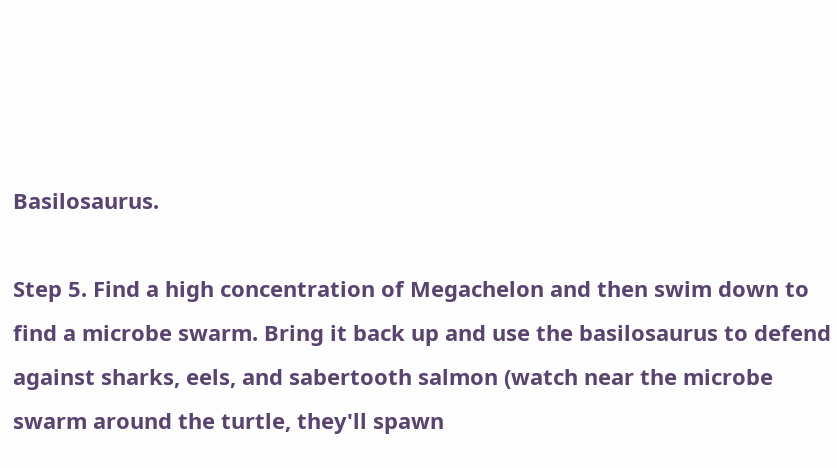Basilosaurus.

Step 5. Find a high concentration of Megachelon and then swim down to find a microbe swarm. Bring it back up and use the basilosaurus to defend against sharks, eels, and sabertooth salmon (watch near the microbe swarm around the turtle, they'll spawn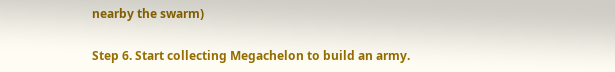nearby the swarm)

Step 6. Start collecting Megachelon to build an army.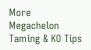More Megachelon Taming & KO Tips